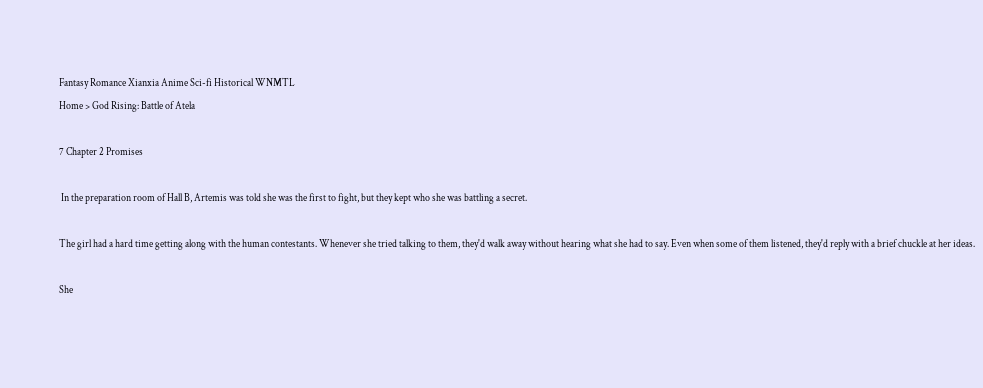Fantasy Romance Xianxia Anime Sci-fi Historical WNMTL
Home > God Rising: Battle of Atela

7 Chapter 2 Promises

 In the preparation room of Hall B, Artemis was told she was the first to fight, but they kept who she was battling a secret.

The girl had a hard time getting along with the human contestants. Whenever she tried talking to them, they'd walk away without hearing what she had to say. Even when some of them listened, they'd reply with a brief chuckle at her ideas.

She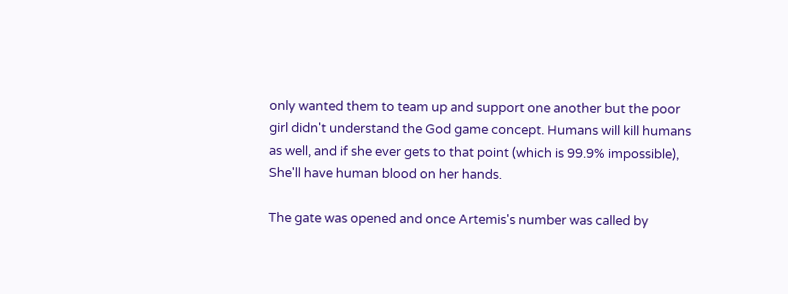only wanted them to team up and support one another but the poor girl didn't understand the God game concept. Humans will kill humans as well, and if she ever gets to that point (which is 99.9% impossible), She'll have human blood on her hands.

The gate was opened and once Artemis's number was called by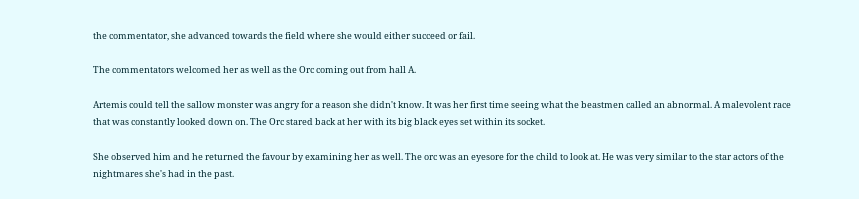the commentator, she advanced towards the field where she would either succeed or fail.

The commentators welcomed her as well as the Orc coming out from hall A.

Artemis could tell the sallow monster was angry for a reason she didn't know. It was her first time seeing what the beastmen called an abnormal. A malevolent race that was constantly looked down on. The Orc stared back at her with its big black eyes set within its socket.

She observed him and he returned the favour by examining her as well. The orc was an eyesore for the child to look at. He was very similar to the star actors of the nightmares she's had in the past.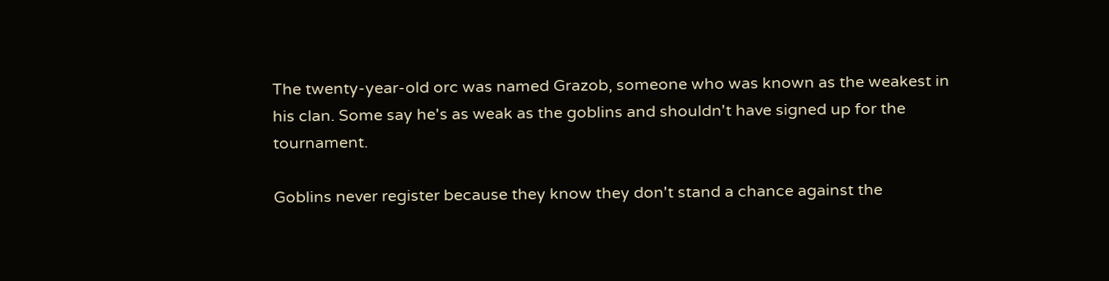The twenty-year-old orc was named Grazob, someone who was known as the weakest in his clan. Some say he's as weak as the goblins and shouldn't have signed up for the tournament.

Goblins never register because they know they don't stand a chance against the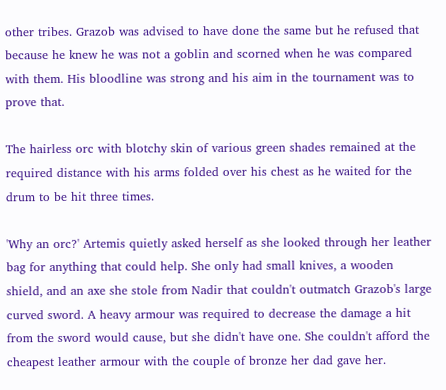other tribes. Grazob was advised to have done the same but he refused that because he knew he was not a goblin and scorned when he was compared with them. His bloodline was strong and his aim in the tournament was to prove that.

The hairless orc with blotchy skin of various green shades remained at the required distance with his arms folded over his chest as he waited for the drum to be hit three times.

'Why an orc?' Artemis quietly asked herself as she looked through her leather bag for anything that could help. She only had small knives, a wooden shield, and an axe she stole from Nadir that couldn't outmatch Grazob's large curved sword. A heavy armour was required to decrease the damage a hit from the sword would cause, but she didn't have one. She couldn't afford the cheapest leather armour with the couple of bronze her dad gave her.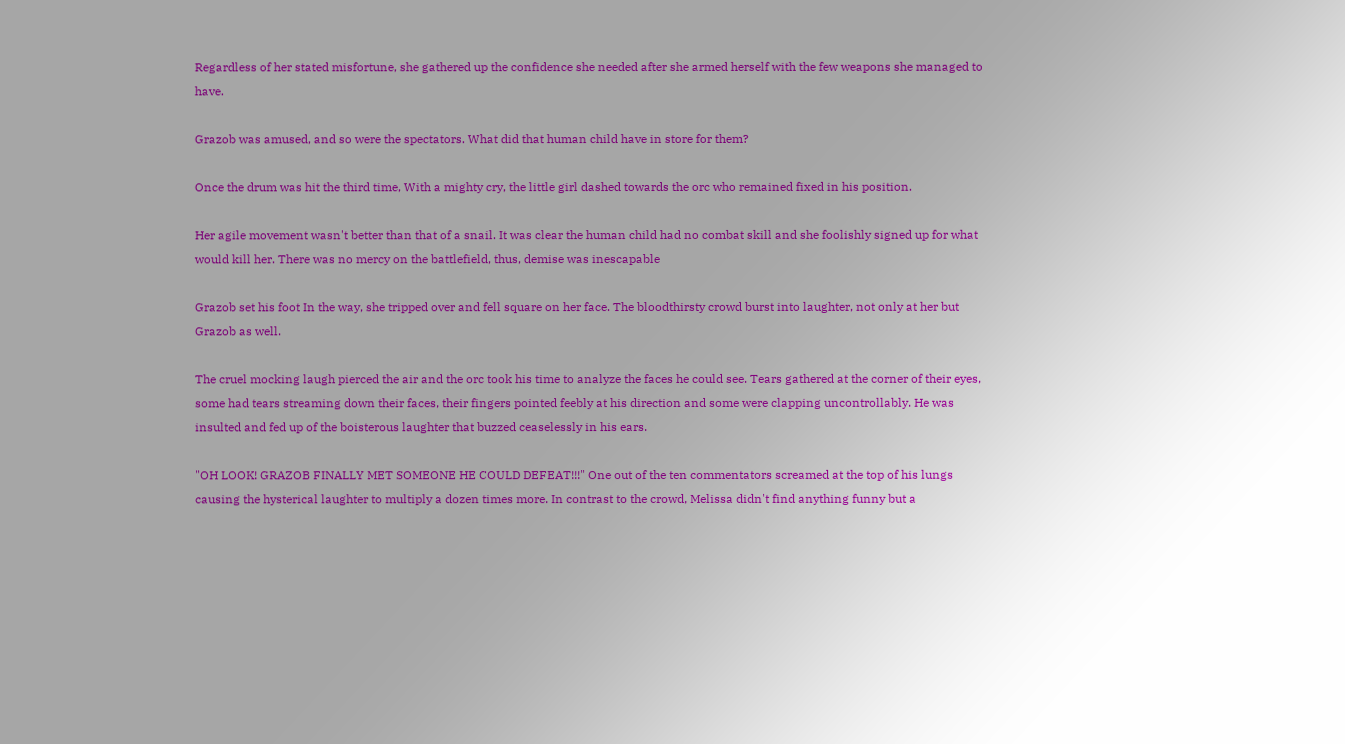Regardless of her stated misfortune, she gathered up the confidence she needed after she armed herself with the few weapons she managed to have.

Grazob was amused, and so were the spectators. What did that human child have in store for them?

Once the drum was hit the third time, With a mighty cry, the little girl dashed towards the orc who remained fixed in his position.

Her agile movement wasn't better than that of a snail. It was clear the human child had no combat skill and she foolishly signed up for what would kill her. There was no mercy on the battlefield, thus, demise was inescapable

Grazob set his foot In the way, she tripped over and fell square on her face. The bloodthirsty crowd burst into laughter, not only at her but Grazob as well.

The cruel mocking laugh pierced the air and the orc took his time to analyze the faces he could see. Tears gathered at the corner of their eyes, some had tears streaming down their faces, their fingers pointed feebly at his direction and some were clapping uncontrollably. He was insulted and fed up of the boisterous laughter that buzzed ceaselessly in his ears.

"OH LOOK! GRAZOB FINALLY MET SOMEONE HE COULD DEFEAT!!!" One out of the ten commentators screamed at the top of his lungs causing the hysterical laughter to multiply a dozen times more. In contrast to the crowd, Melissa didn't find anything funny but a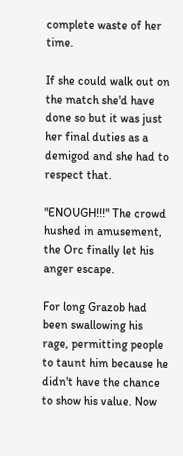complete waste of her time.

If she could walk out on the match she'd have done so but it was just her final duties as a demigod and she had to respect that.

"ENOUGH!!!" The crowd hushed in amusement, the Orc finally let his anger escape.

For long Grazob had been swallowing his rage, permitting people to taunt him because he didn't have the chance to show his value. Now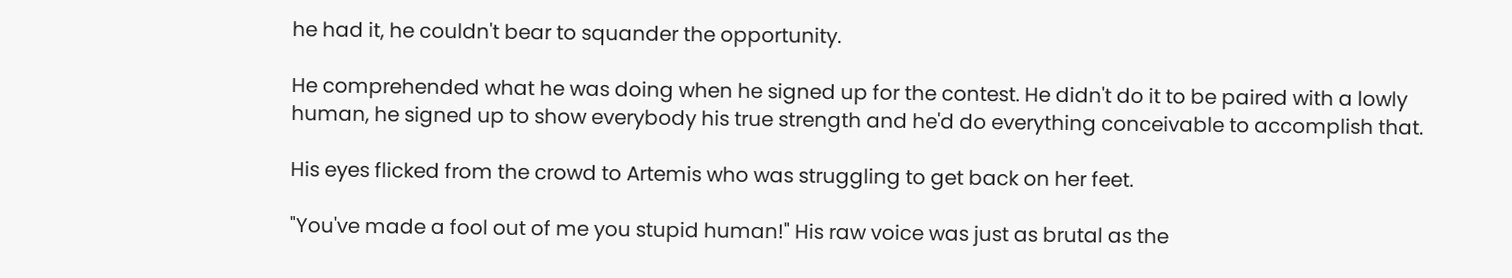he had it, he couldn't bear to squander the opportunity.

He comprehended what he was doing when he signed up for the contest. He didn't do it to be paired with a lowly human, he signed up to show everybody his true strength and he'd do everything conceivable to accomplish that.

His eyes flicked from the crowd to Artemis who was struggling to get back on her feet.

"You've made a fool out of me you stupid human!" His raw voice was just as brutal as the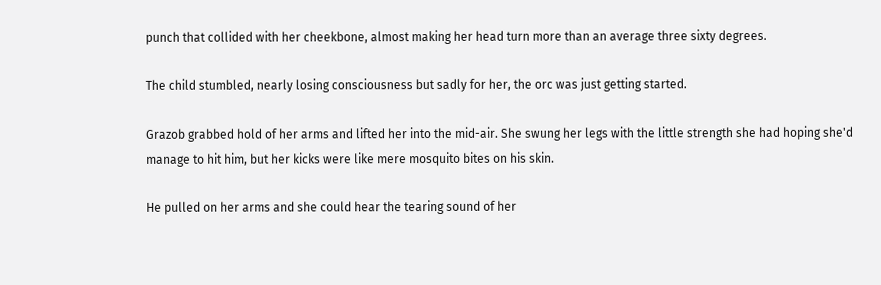punch that collided with her cheekbone, almost making her head turn more than an average three sixty degrees.

The child stumbled, nearly losing consciousness but sadly for her, the orc was just getting started.

Grazob grabbed hold of her arms and lifted her into the mid-air. She swung her legs with the little strength she had hoping she'd manage to hit him, but her kicks were like mere mosquito bites on his skin.

He pulled on her arms and she could hear the tearing sound of her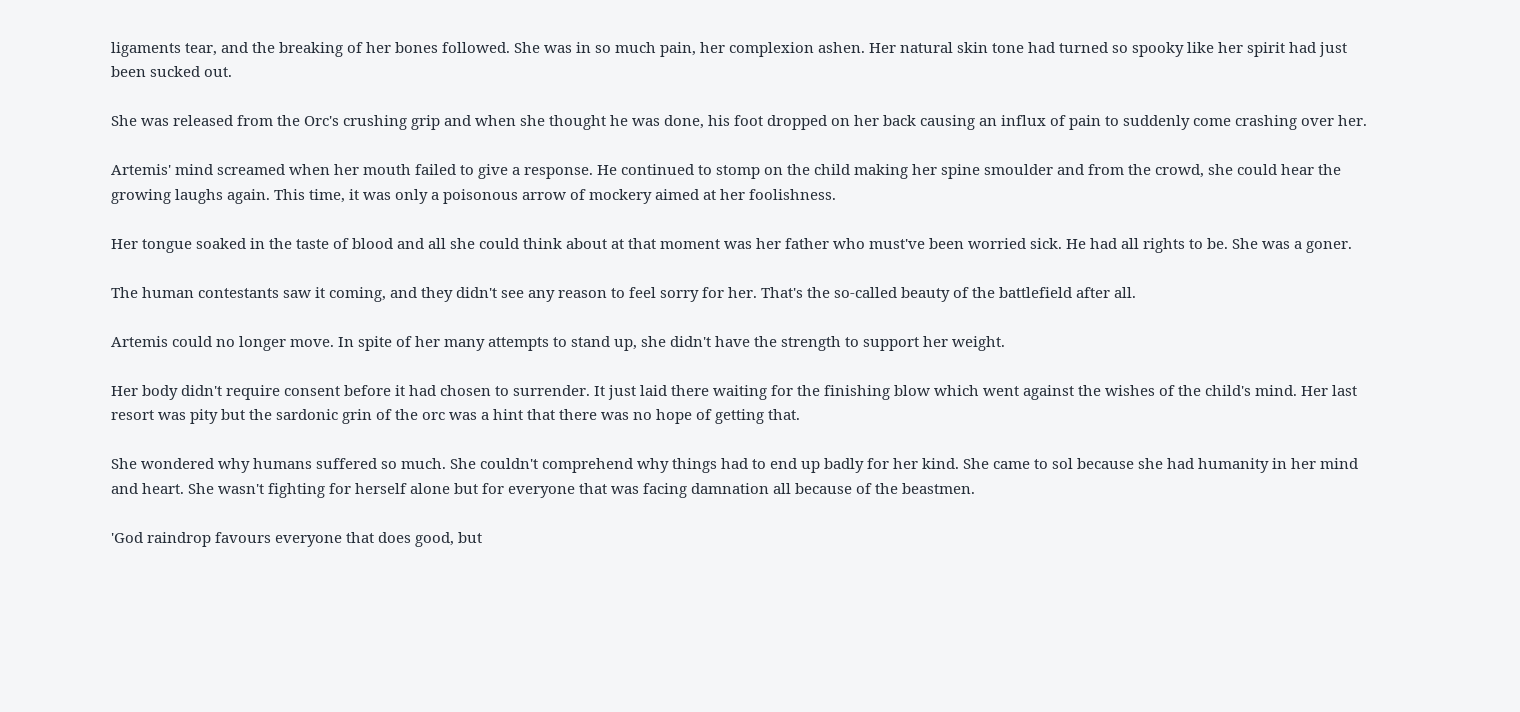ligaments tear, and the breaking of her bones followed. She was in so much pain, her complexion ashen. Her natural skin tone had turned so spooky like her spirit had just been sucked out.

She was released from the Orc's crushing grip and when she thought he was done, his foot dropped on her back causing an influx of pain to suddenly come crashing over her.

Artemis' mind screamed when her mouth failed to give a response. He continued to stomp on the child making her spine smoulder and from the crowd, she could hear the growing laughs again. This time, it was only a poisonous arrow of mockery aimed at her foolishness.

Her tongue soaked in the taste of blood and all she could think about at that moment was her father who must've been worried sick. He had all rights to be. She was a goner.

The human contestants saw it coming, and they didn't see any reason to feel sorry for her. That's the so-called beauty of the battlefield after all.

Artemis could no longer move. In spite of her many attempts to stand up, she didn't have the strength to support her weight.

Her body didn't require consent before it had chosen to surrender. It just laid there waiting for the finishing blow which went against the wishes of the child's mind. Her last resort was pity but the sardonic grin of the orc was a hint that there was no hope of getting that.

She wondered why humans suffered so much. She couldn't comprehend why things had to end up badly for her kind. She came to sol because she had humanity in her mind and heart. She wasn't fighting for herself alone but for everyone that was facing damnation all because of the beastmen.

'God raindrop favours everyone that does good, but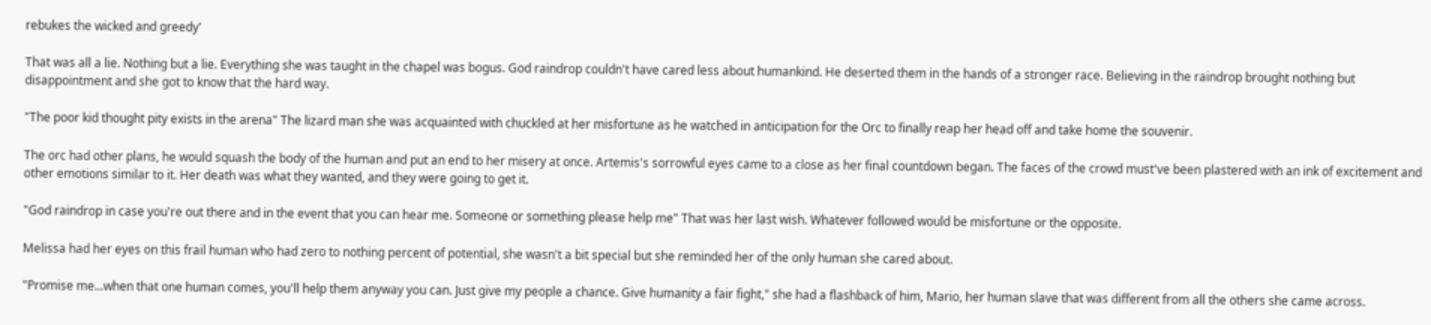rebukes the wicked and greedy'

That was all a lie. Nothing but a lie. Everything she was taught in the chapel was bogus. God raindrop couldn't have cared less about humankind. He deserted them in the hands of a stronger race. Believing in the raindrop brought nothing but disappointment and she got to know that the hard way.

"The poor kid thought pity exists in the arena" The lizard man she was acquainted with chuckled at her misfortune as he watched in anticipation for the Orc to finally reap her head off and take home the souvenir.

The orc had other plans, he would squash the body of the human and put an end to her misery at once. Artemis's sorrowful eyes came to a close as her final countdown began. The faces of the crowd must've been plastered with an ink of excitement and other emotions similar to it. Her death was what they wanted, and they were going to get it.

"God raindrop in case you're out there and in the event that you can hear me. Someone or something please help me" That was her last wish. Whatever followed would be misfortune or the opposite.

Melissa had her eyes on this frail human who had zero to nothing percent of potential, she wasn't a bit special but she reminded her of the only human she cared about.

"Promise me...when that one human comes, you'll help them anyway you can. Just give my people a chance. Give humanity a fair fight," she had a flashback of him, Mario, her human slave that was different from all the others she came across.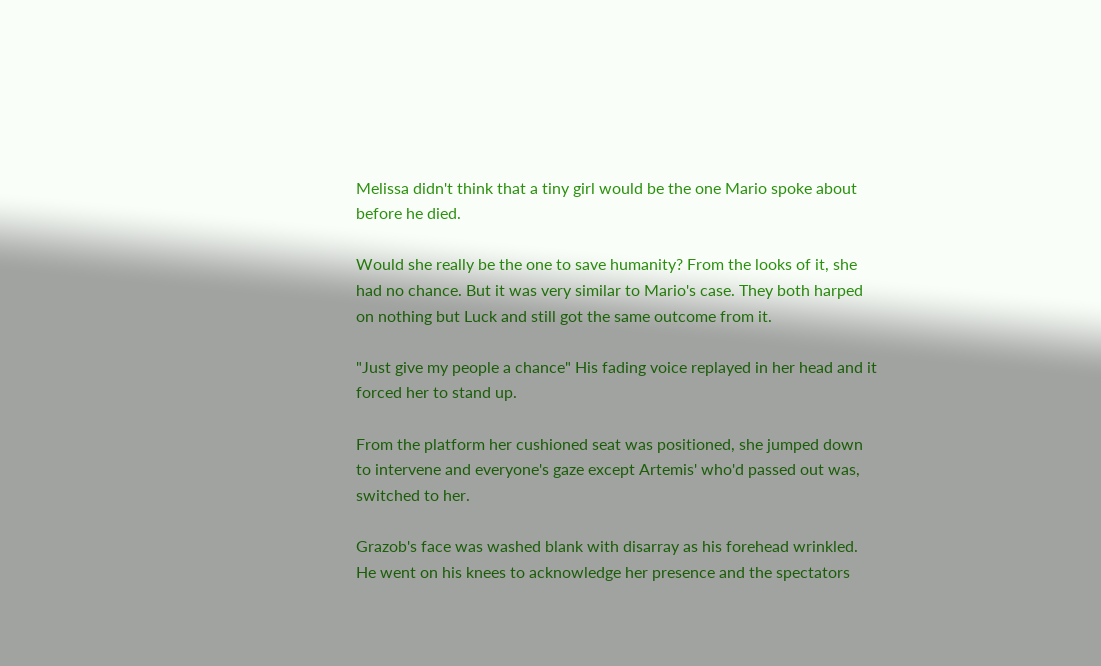Melissa didn't think that a tiny girl would be the one Mario spoke about before he died.

Would she really be the one to save humanity? From the looks of it, she had no chance. But it was very similar to Mario's case. They both harped on nothing but Luck and still got the same outcome from it.

"Just give my people a chance" His fading voice replayed in her head and it forced her to stand up.

From the platform her cushioned seat was positioned, she jumped down to intervene and everyone's gaze except Artemis' who'd passed out was, switched to her.

Grazob's face was washed blank with disarray as his forehead wrinkled. He went on his knees to acknowledge her presence and the spectators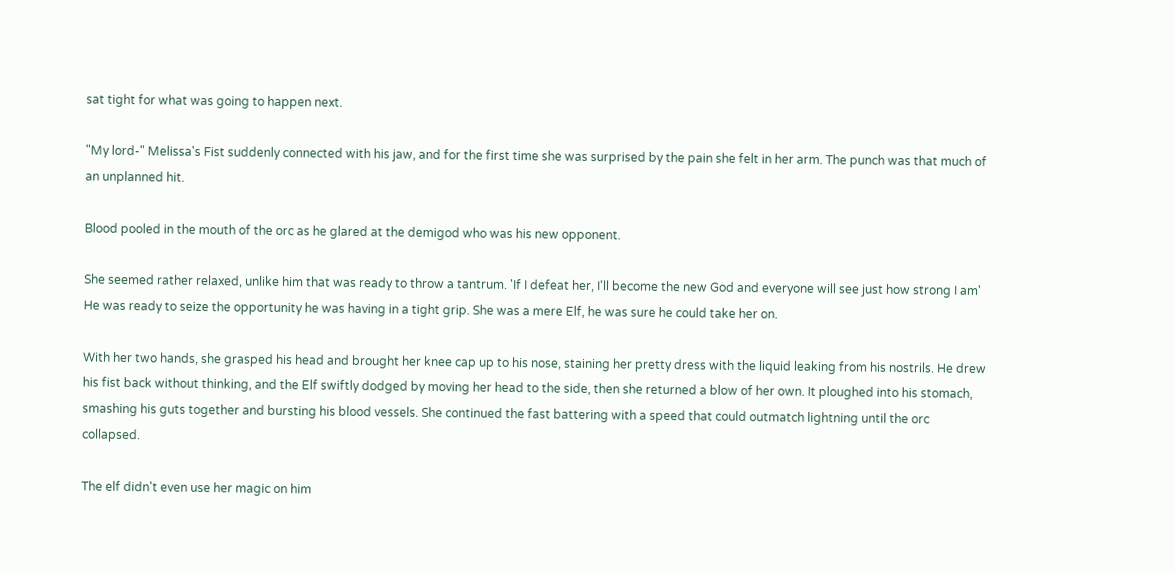sat tight for what was going to happen next.

"My lord-" Melissa's Fist suddenly connected with his jaw, and for the first time she was surprised by the pain she felt in her arm. The punch was that much of an unplanned hit.

Blood pooled in the mouth of the orc as he glared at the demigod who was his new opponent.

She seemed rather relaxed, unlike him that was ready to throw a tantrum. 'If I defeat her, I'll become the new God and everyone will see just how strong I am'  He was ready to seize the opportunity he was having in a tight grip. She was a mere Elf, he was sure he could take her on.

With her two hands, she grasped his head and brought her knee cap up to his nose, staining her pretty dress with the liquid leaking from his nostrils. He drew his fist back without thinking, and the Elf swiftly dodged by moving her head to the side, then she returned a blow of her own. It ploughed into his stomach, smashing his guts together and bursting his blood vessels. She continued the fast battering with a speed that could outmatch lightning until the orc collapsed.

The elf didn't even use her magic on him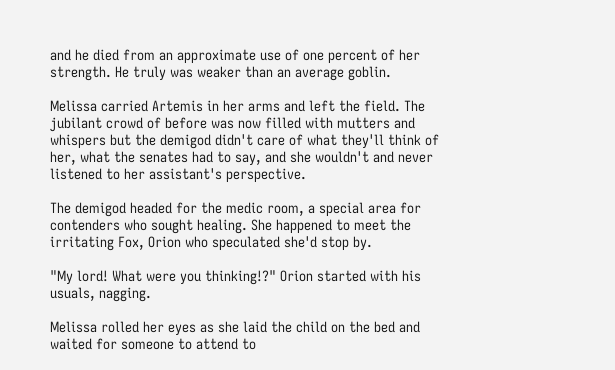and he died from an approximate use of one percent of her strength. He truly was weaker than an average goblin.

Melissa carried Artemis in her arms and left the field. The jubilant crowd of before was now filled with mutters and whispers but the demigod didn't care of what they'll think of her, what the senates had to say, and she wouldn't and never listened to her assistant's perspective.

The demigod headed for the medic room, a special area for contenders who sought healing. She happened to meet the irritating Fox, Orion who speculated she'd stop by.

"My lord! What were you thinking!?" Orion started with his usuals, nagging.

Melissa rolled her eyes as she laid the child on the bed and waited for someone to attend to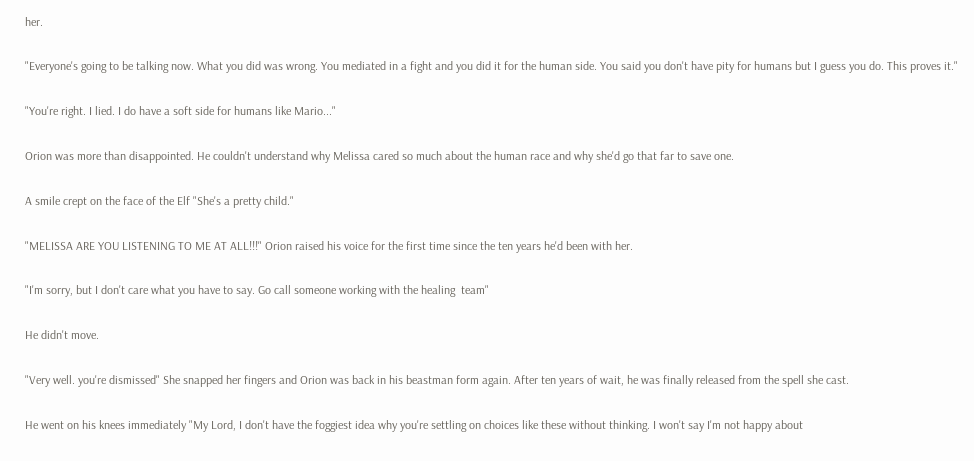her.

"Everyone's going to be talking now. What you did was wrong. You mediated in a fight and you did it for the human side. You said you don't have pity for humans but I guess you do. This proves it."

"You're right. I lied. I do have a soft side for humans like Mario..."

Orion was more than disappointed. He couldn't understand why Melissa cared so much about the human race and why she'd go that far to save one.

A smile crept on the face of the Elf "She's a pretty child."

"MELISSA ARE YOU LISTENING TO ME AT ALL!!!" Orion raised his voice for the first time since the ten years he'd been with her.

"I'm sorry, but I don't care what you have to say. Go call someone working with the healing  team"

He didn't move.

"Very well. you're dismissed" She snapped her fingers and Orion was back in his beastman form again. After ten years of wait, he was finally released from the spell she cast.

He went on his knees immediately "My Lord, I don't have the foggiest idea why you're settling on choices like these without thinking. I won't say I'm not happy about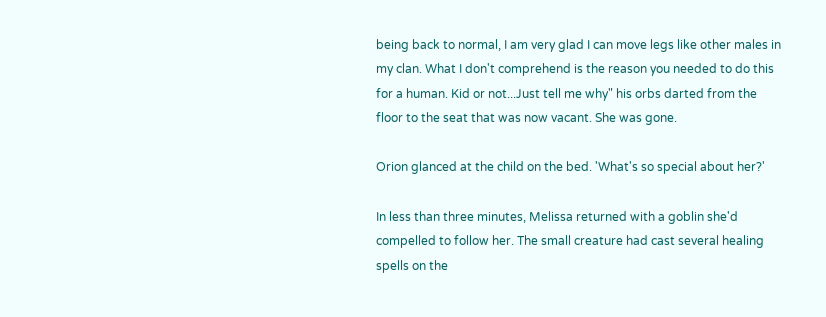being back to normal, I am very glad I can move legs like other males in my clan. What I don't comprehend is the reason you needed to do this for a human. Kid or not...Just tell me why" his orbs darted from the floor to the seat that was now vacant. She was gone.

Orion glanced at the child on the bed. 'What's so special about her?'

In less than three minutes, Melissa returned with a goblin she'd compelled to follow her. The small creature had cast several healing spells on the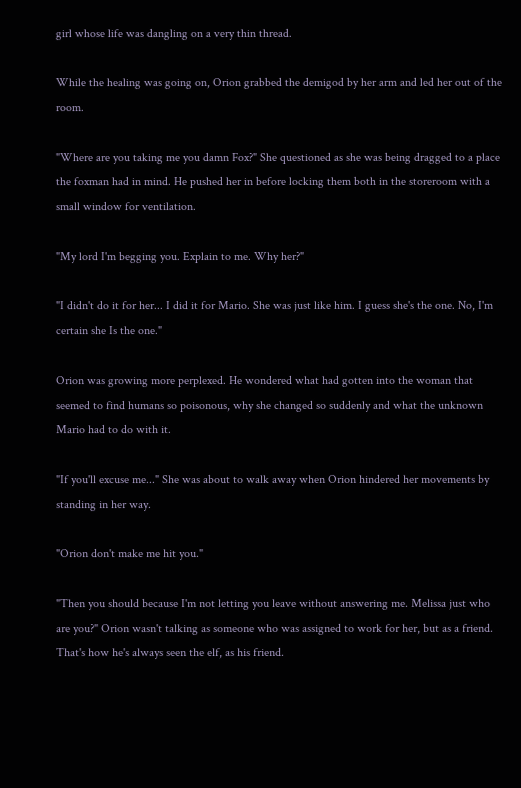girl whose life was dangling on a very thin thread.

While the healing was going on, Orion grabbed the demigod by her arm and led her out of the room.

"Where are you taking me you damn Fox?" She questioned as she was being dragged to a place the foxman had in mind. He pushed her in before locking them both in the storeroom with a small window for ventilation.

"My lord I'm begging you. Explain to me. Why her?"

"I didn't do it for her... I did it for Mario. She was just like him. I guess she's the one. No, I'm certain she Is the one."

Orion was growing more perplexed. He wondered what had gotten into the woman that seemed to find humans so poisonous, why she changed so suddenly and what the unknown Mario had to do with it.

"If you'll excuse me..." She was about to walk away when Orion hindered her movements by standing in her way.

"Orion don't make me hit you."

"Then you should because I'm not letting you leave without answering me. Melissa just who are you?" Orion wasn't talking as someone who was assigned to work for her, but as a friend. That's how he's always seen the elf, as his friend.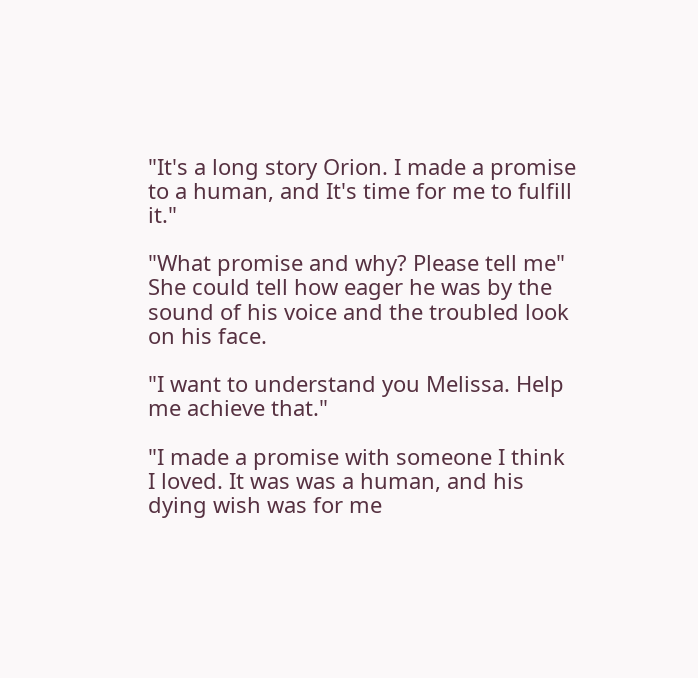"It's a long story Orion. I made a promise to a human, and It's time for me to fulfill it."

"What promise and why? Please tell me" She could tell how eager he was by the sound of his voice and the troubled look on his face.

"I want to understand you Melissa. Help me achieve that."

"I made a promise with someone I think I loved. It was was a human, and his dying wish was for me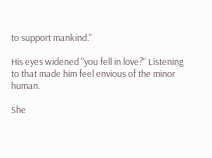to support mankind."

His eyes widened "you fell in love?" Listening to that made him feel envious of the minor human.

She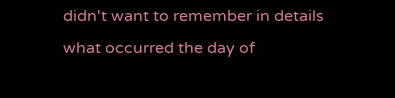didn't want to remember in details what occurred the day of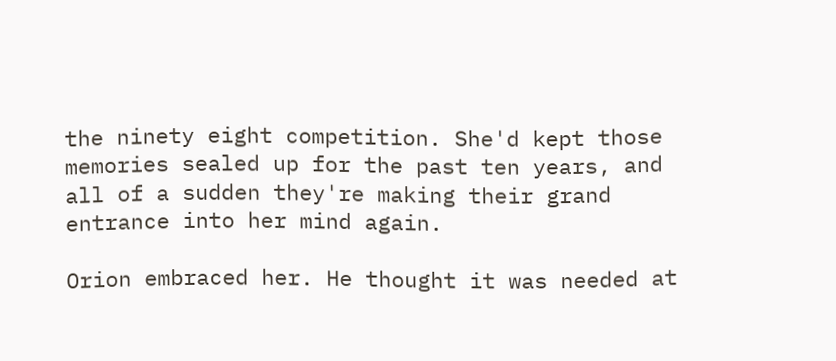the ninety eight competition. She'd kept those memories sealed up for the past ten years, and all of a sudden they're making their grand entrance into her mind again.

Orion embraced her. He thought it was needed at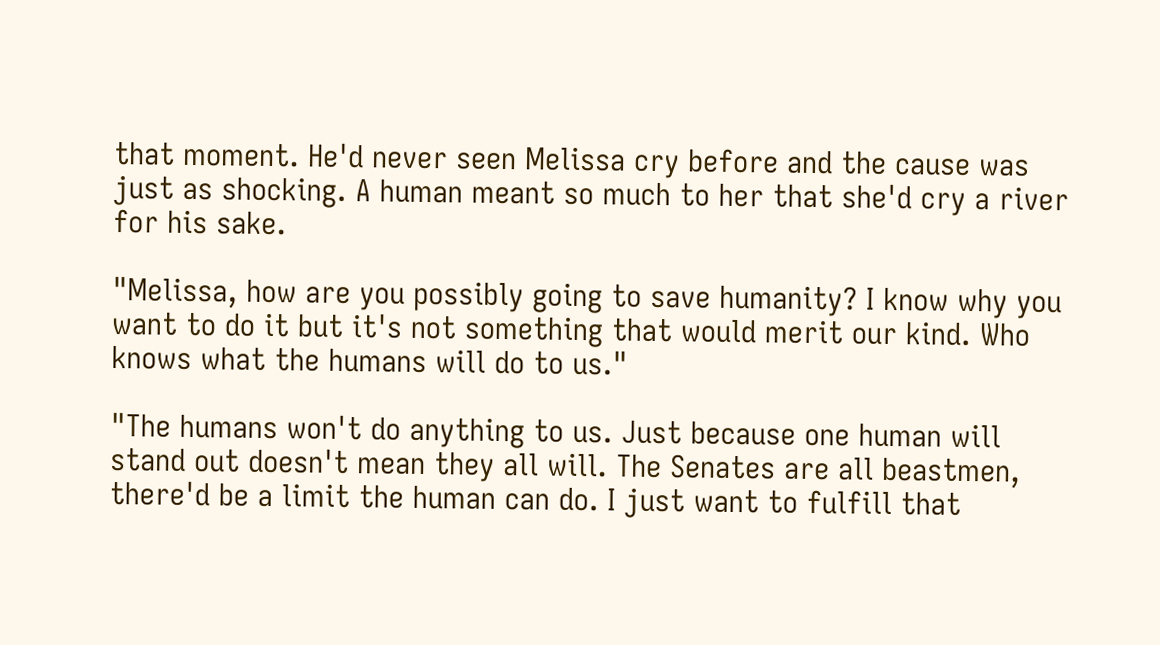that moment. He'd never seen Melissa cry before and the cause was just as shocking. A human meant so much to her that she'd cry a river for his sake.

"Melissa, how are you possibly going to save humanity? I know why you want to do it but it's not something that would merit our kind. Who knows what the humans will do to us."

"The humans won't do anything to us. Just because one human will stand out doesn't mean they all will. The Senates are all beastmen, there'd be a limit the human can do. I just want to fulfill that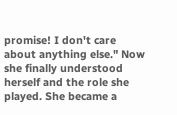promise! I don't care about anything else." Now she finally understood herself and the role she played. She became a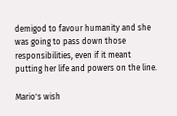demigod to favour humanity and she was going to pass down those responsibilities, even if it meant putting her life and powers on the line.

Mario's wish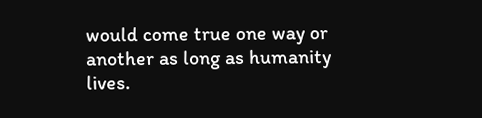would come true one way or another as long as humanity lives.